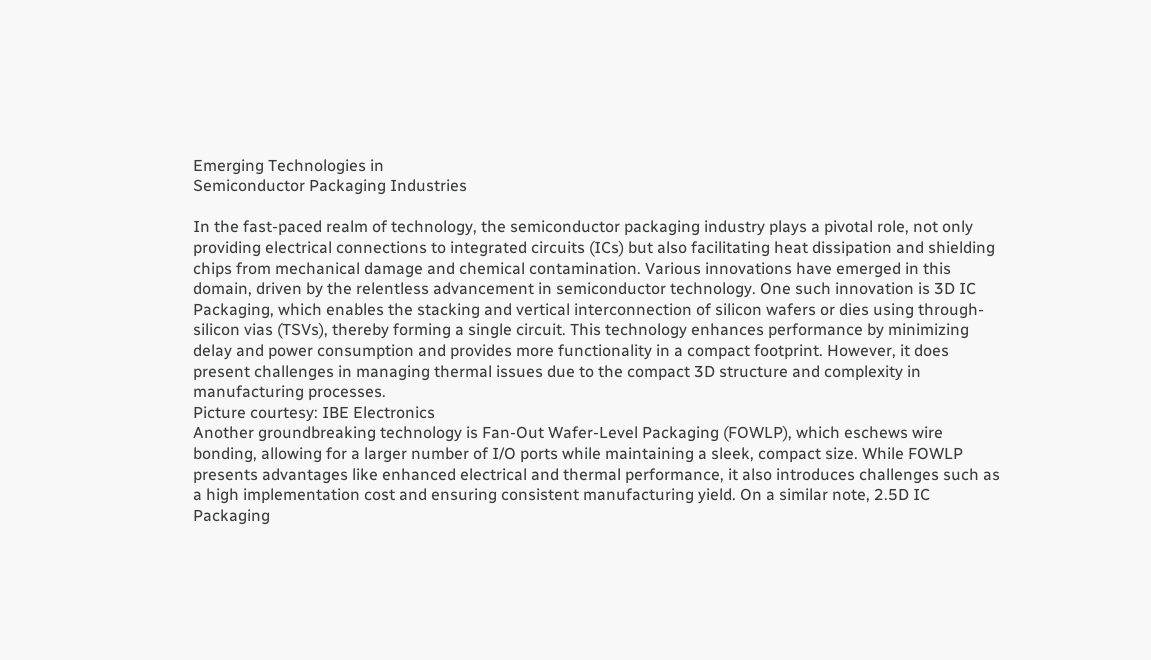Emerging Technologies in
Semiconductor Packaging Industries

In the fast-paced realm of technology, the semiconductor packaging industry plays a pivotal role, not only providing electrical connections to integrated circuits (ICs) but also facilitating heat dissipation and shielding chips from mechanical damage and chemical contamination. Various innovations have emerged in this domain, driven by the relentless advancement in semiconductor technology. One such innovation is 3D IC Packaging, which enables the stacking and vertical interconnection of silicon wafers or dies using through-silicon vias (TSVs), thereby forming a single circuit. This technology enhances performance by minimizing delay and power consumption and provides more functionality in a compact footprint. However, it does present challenges in managing thermal issues due to the compact 3D structure and complexity in manufacturing processes.
Picture courtesy: IBE Electronics
Another groundbreaking technology is Fan-Out Wafer-Level Packaging (FOWLP), which eschews wire bonding, allowing for a larger number of I/O ports while maintaining a sleek, compact size. While FOWLP presents advantages like enhanced electrical and thermal performance, it also introduces challenges such as a high implementation cost and ensuring consistent manufacturing yield. On a similar note, 2.5D IC Packaging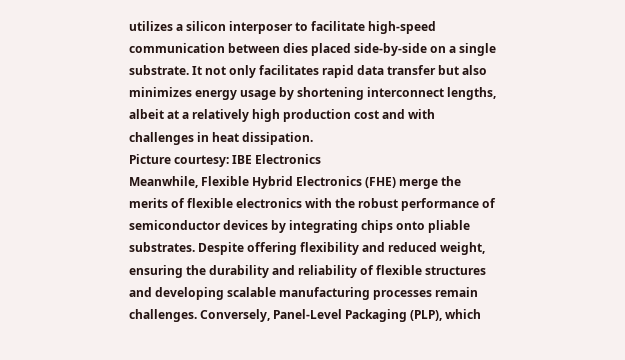utilizes a silicon interposer to facilitate high-speed communication between dies placed side-by-side on a single substrate. It not only facilitates rapid data transfer but also minimizes energy usage by shortening interconnect lengths, albeit at a relatively high production cost and with challenges in heat dissipation.
Picture courtesy: IBE Electronics
Meanwhile, Flexible Hybrid Electronics (FHE) merge the merits of flexible electronics with the robust performance of semiconductor devices by integrating chips onto pliable substrates. Despite offering flexibility and reduced weight, ensuring the durability and reliability of flexible structures and developing scalable manufacturing processes remain challenges. Conversely, Panel-Level Packaging (PLP), which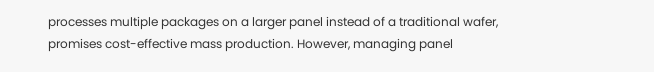processes multiple packages on a larger panel instead of a traditional wafer, promises cost-effective mass production. However, managing panel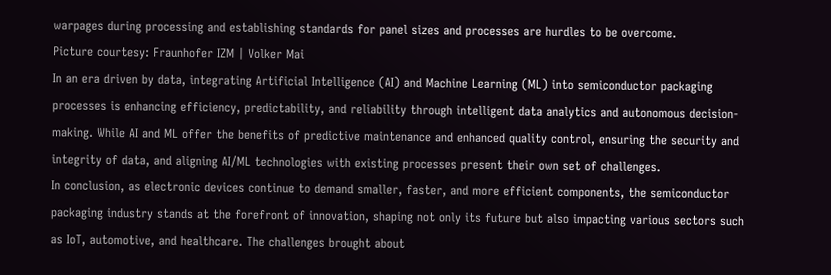warpages during processing and establishing standards for panel sizes and processes are hurdles to be overcome.
Picture courtesy: Fraunhofer IZM | Volker Mai
In an era driven by data, integrating Artificial Intelligence (AI) and Machine Learning (ML) into semiconductor packaging processes is enhancing efficiency, predictability, and reliability through intelligent data analytics and autonomous decision-making. While AI and ML offer the benefits of predictive maintenance and enhanced quality control, ensuring the security and integrity of data, and aligning AI/ML technologies with existing processes present their own set of challenges.
In conclusion, as electronic devices continue to demand smaller, faster, and more efficient components, the semiconductor packaging industry stands at the forefront of innovation, shaping not only its future but also impacting various sectors such as IoT, automotive, and healthcare. The challenges brought about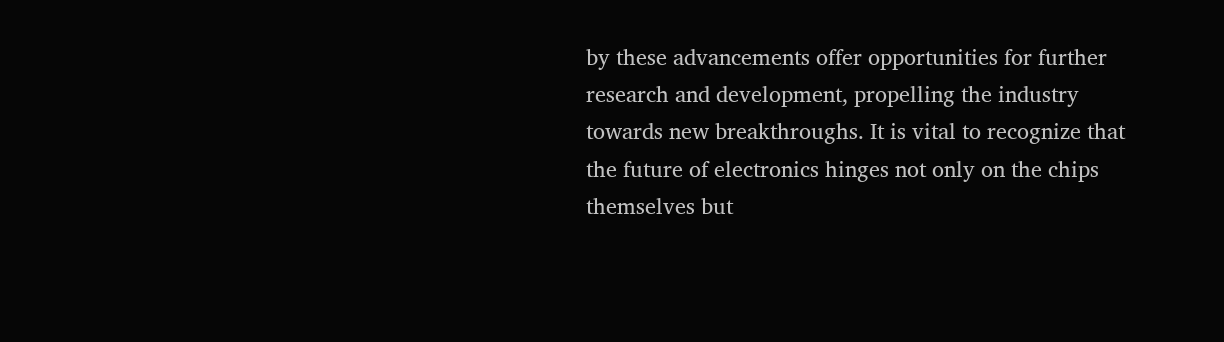by these advancements offer opportunities for further research and development, propelling the industry towards new breakthroughs. It is vital to recognize that the future of electronics hinges not only on the chips themselves but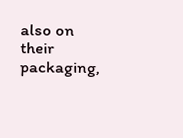also on their packaging,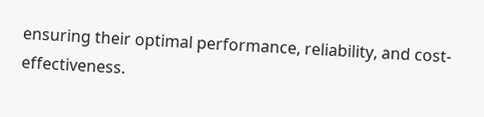ensuring their optimal performance, reliability, and cost-effectiveness.